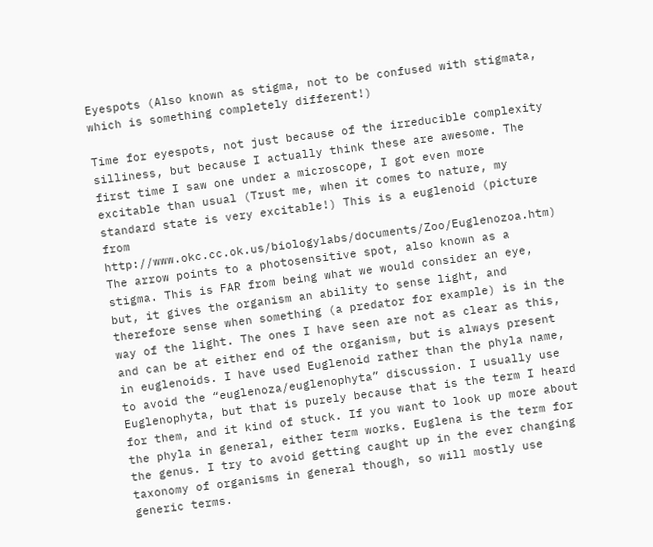Eyespots (Also known as stigma, not to be confused with stigmata, which is something completely different!)

Time for eyespots, not just because of the irreducible complexity silliness, but because I actually think these are awesome. The first time I saw one under a microscope, I got even more excitable than usual (Trust me, when it comes to nature, my standard state is very excitable!) This is a euglenoid (picture from http://www.okc.cc.ok.us/biologylabs/documents/Zoo/Euglenozoa.htm) The arrow points to a photosensitive spot, also known as a stigma. This is FAR from being what we would consider an eye, but, it gives the organism an ability to sense light, and therefore sense when something (a predator for example) is in the way of the light. The ones I have seen are not as clear as this, and can be at either end of the organism, but is always present in euglenoids. I have used Euglenoid rather than the phyla name, to avoid the “euglenoza/euglenophyta” discussion. I usually use Euglenophyta, but that is purely because that is the term I heard for them, and it kind of stuck. If you want to look up more about the phyla in general, either term works. Euglena is the term for the genus. I try to avoid getting caught up in the ever changing taxonomy of organisms in general though, so will mostly use generic terms.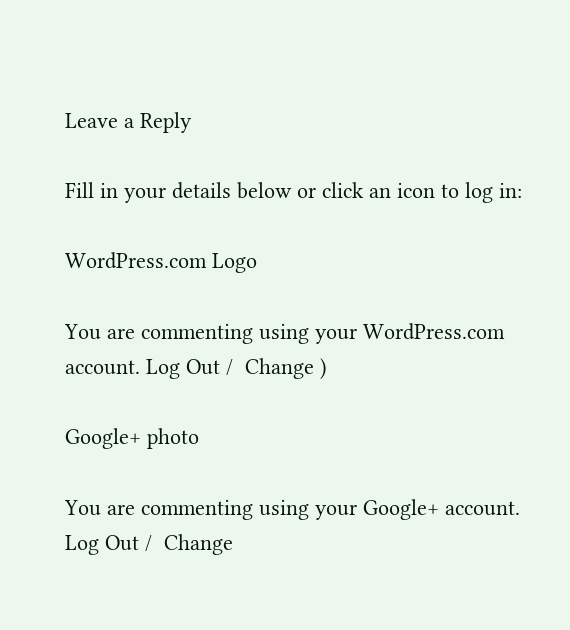Leave a Reply

Fill in your details below or click an icon to log in:

WordPress.com Logo

You are commenting using your WordPress.com account. Log Out /  Change )

Google+ photo

You are commenting using your Google+ account. Log Out /  Change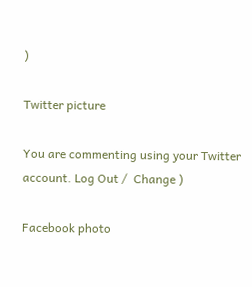)

Twitter picture

You are commenting using your Twitter account. Log Out /  Change )

Facebook photo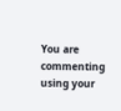You are commenting using your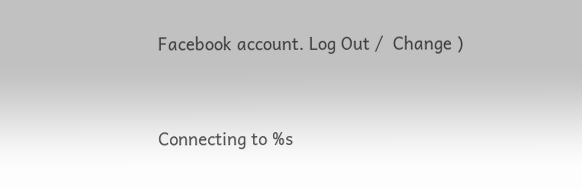Facebook account. Log Out /  Change )


Connecting to %s